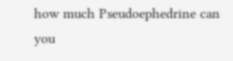how much Pseudoephedrine can you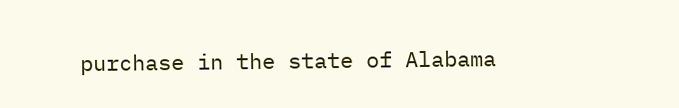purchase in the state of Alabama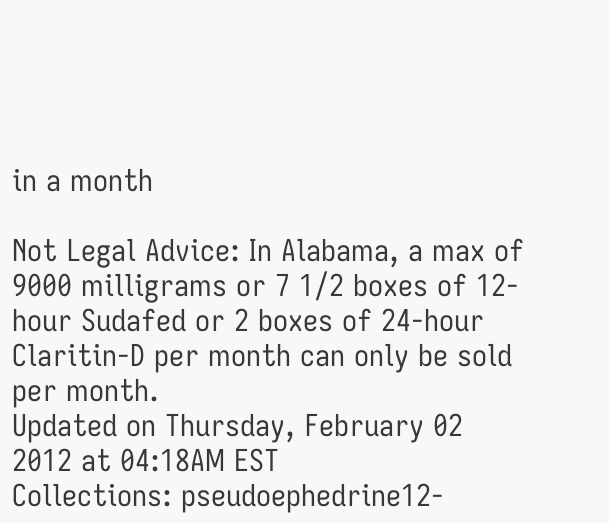in a month

Not Legal Advice: In Alabama, a max of 9000 milligrams or 7 1/2 boxes of 12-hour Sudafed or 2 boxes of 24-hour Claritin-D per month can only be sold per month.
Updated on Thursday, February 02 2012 at 04:18AM EST
Collections: pseudoephedrine12-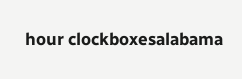hour clockboxesalabama